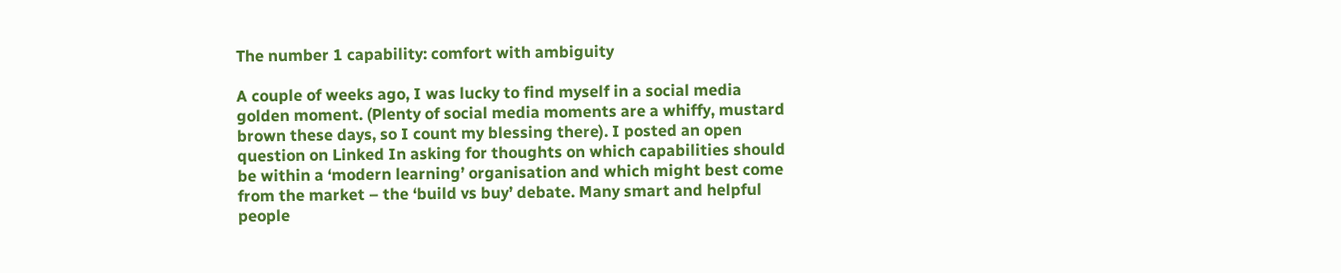The number 1 capability: comfort with ambiguity

A couple of weeks ago, I was lucky to find myself in a social media golden moment. (Plenty of social media moments are a whiffy, mustard brown these days, so I count my blessing there). I posted an open question on Linked In asking for thoughts on which capabilities should be within a ‘modern learning’ organisation and which might best come from the market – the ‘build vs buy’ debate. Many smart and helpful people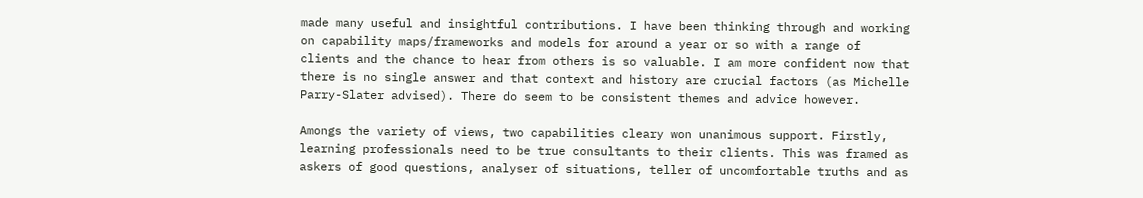made many useful and insightful contributions. I have been thinking through and working on capability maps/frameworks and models for around a year or so with a range of clients and the chance to hear from others is so valuable. I am more confident now that there is no single answer and that context and history are crucial factors (as Michelle Parry-Slater advised). There do seem to be consistent themes and advice however.

Amongs the variety of views, two capabilities cleary won unanimous support. Firstly, learning professionals need to be true consultants to their clients. This was framed as askers of good questions, analyser of situations, teller of uncomfortable truths and as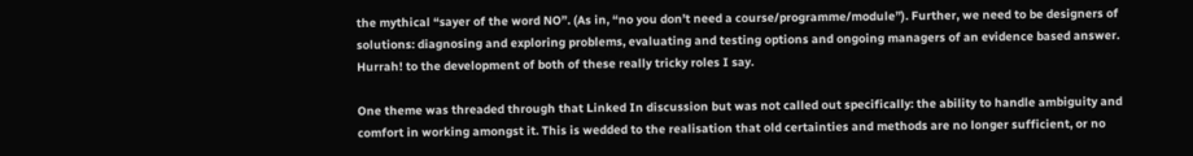the mythical “sayer of the word NO”. (As in, “no you don’t need a course/programme/module”). Further, we need to be designers of solutions: diagnosing and exploring problems, evaluating and testing options and ongoing managers of an evidence based answer. Hurrah! to the development of both of these really tricky roles I say.

One theme was threaded through that Linked In discussion but was not called out specifically: the ability to handle ambiguity and comfort in working amongst it. This is wedded to the realisation that old certainties and methods are no longer sufficient, or no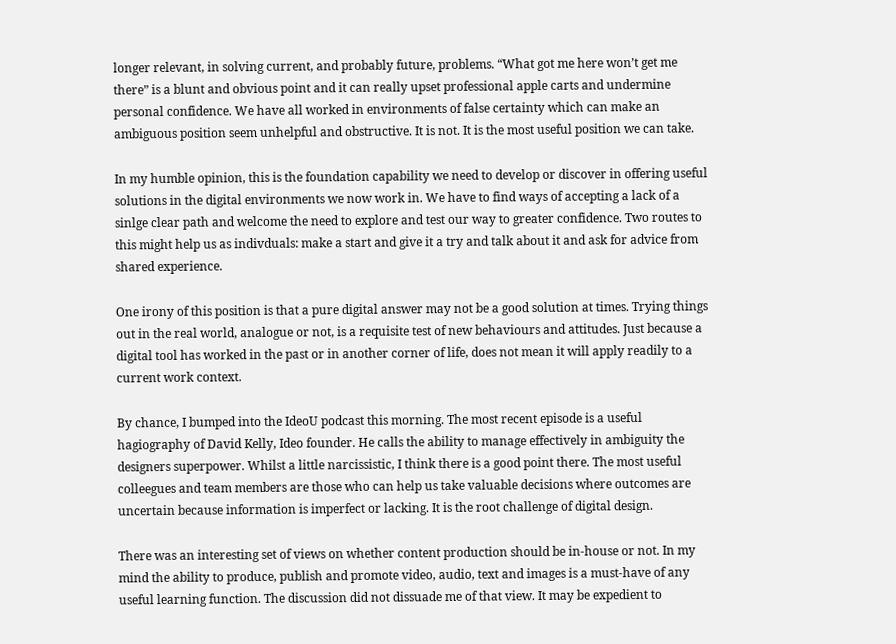longer relevant, in solving current, and probably future, problems. “What got me here won’t get me there” is a blunt and obvious point and it can really upset professional apple carts and undermine personal confidence. We have all worked in environments of false certainty which can make an ambiguous position seem unhelpful and obstructive. It is not. It is the most useful position we can take.

In my humble opinion, this is the foundation capability we need to develop or discover in offering useful solutions in the digital environments we now work in. We have to find ways of accepting a lack of a sinlge clear path and welcome the need to explore and test our way to greater confidence. Two routes to this might help us as indivduals: make a start and give it a try and talk about it and ask for advice from shared experience.

One irony of this position is that a pure digital answer may not be a good solution at times. Trying things out in the real world, analogue or not, is a requisite test of new behaviours and attitudes. Just because a digital tool has worked in the past or in another corner of life, does not mean it will apply readily to a current work context.

By chance, I bumped into the IdeoU podcast this morning. The most recent episode is a useful hagiography of David Kelly, Ideo founder. He calls the ability to manage effectively in ambiguity the designers superpower. Whilst a little narcissistic, I think there is a good point there. The most useful colleegues and team members are those who can help us take valuable decisions where outcomes are uncertain because information is imperfect or lacking. It is the root challenge of digital design.

There was an interesting set of views on whether content production should be in-house or not. In my mind the ability to produce, publish and promote video, audio, text and images is a must-have of any useful learning function. The discussion did not dissuade me of that view. It may be expedient to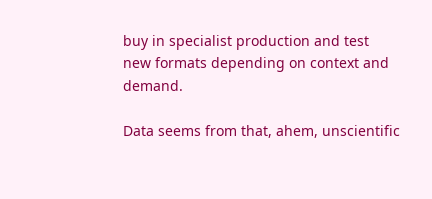buy in specialist production and test new formats depending on context and demand.

Data seems from that, ahem, unscientific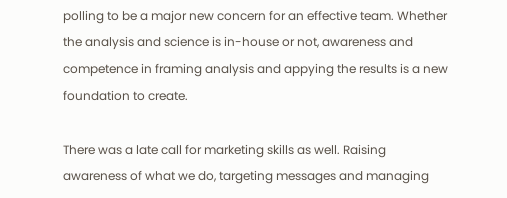polling to be a major new concern for an effective team. Whether the analysis and science is in-house or not, awareness and competence in framing analysis and appying the results is a new foundation to create.

There was a late call for marketing skills as well. Raising awareness of what we do, targeting messages and managing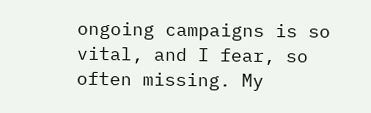ongoing campaigns is so vital, and I fear, so often missing. My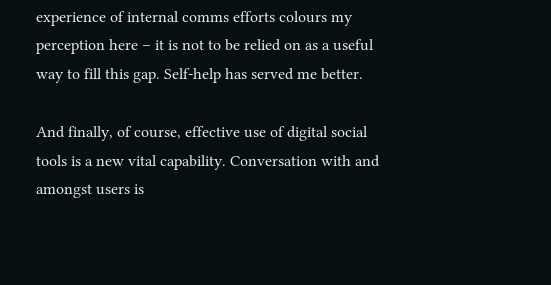experience of internal comms efforts colours my perception here – it is not to be relied on as a useful way to fill this gap. Self-help has served me better.

And finally, of course, effective use of digital social tools is a new vital capability. Conversation with and amongst users is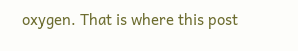oxygen. That is where this post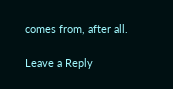comes from, after all.

Leave a Reply